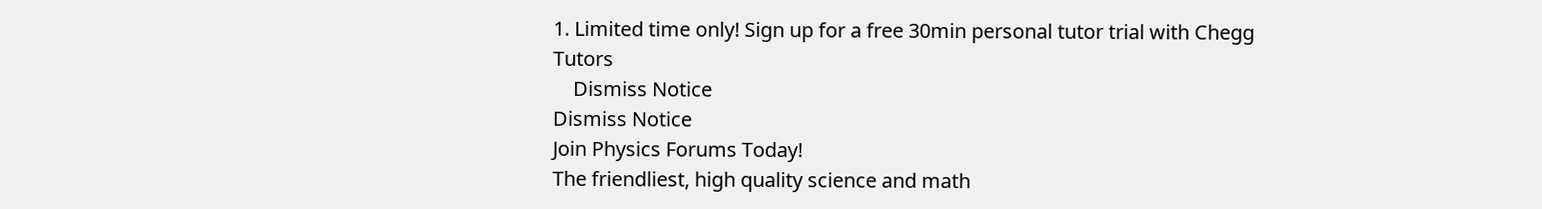1. Limited time only! Sign up for a free 30min personal tutor trial with Chegg Tutors
    Dismiss Notice
Dismiss Notice
Join Physics Forums Today!
The friendliest, high quality science and math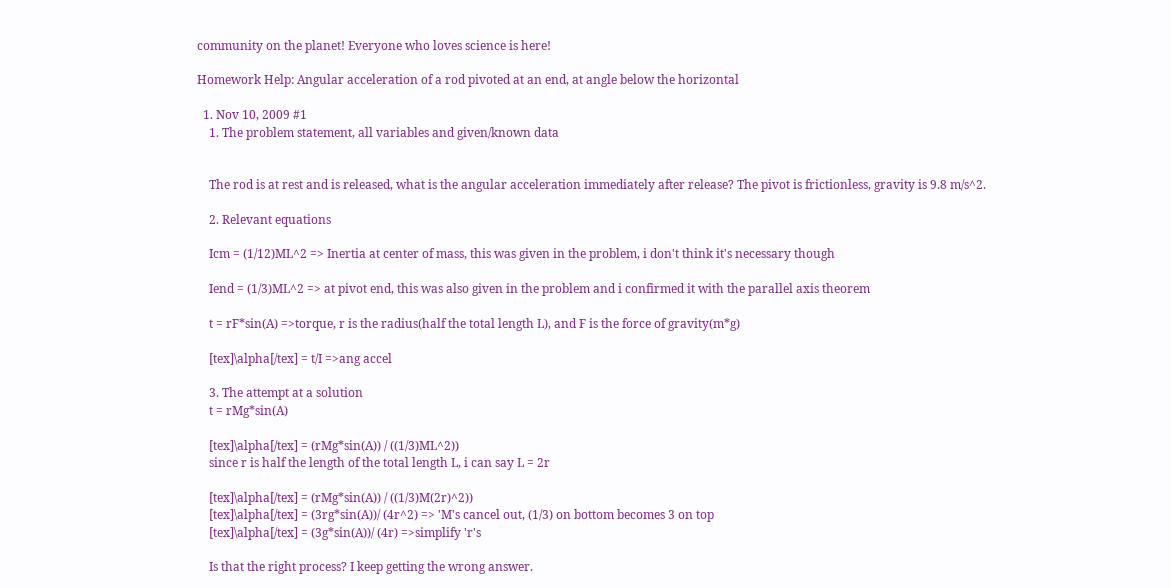community on the planet! Everyone who loves science is here!

Homework Help: Angular acceleration of a rod pivoted at an end, at angle below the horizontal

  1. Nov 10, 2009 #1
    1. The problem statement, all variables and given/known data


    The rod is at rest and is released, what is the angular acceleration immediately after release? The pivot is frictionless, gravity is 9.8 m/s^2.

    2. Relevant equations

    Icm = (1/12)ML^2 => Inertia at center of mass, this was given in the problem, i don't think it's necessary though

    Iend = (1/3)ML^2 => at pivot end, this was also given in the problem and i confirmed it with the parallel axis theorem

    t = rF*sin(A) =>torque, r is the radius(half the total length L), and F is the force of gravity(m*g)

    [tex]\alpha[/tex] = t/I =>ang accel

    3. The attempt at a solution
    t = rMg*sin(A)

    [tex]\alpha[/tex] = (rMg*sin(A)) / ((1/3)ML^2))
    since r is half the length of the total length L, i can say L = 2r

    [tex]\alpha[/tex] = (rMg*sin(A)) / ((1/3)M(2r)^2))
    [tex]\alpha[/tex] = (3rg*sin(A))/ (4r^2) => 'M's cancel out, (1/3) on bottom becomes 3 on top
    [tex]\alpha[/tex] = (3g*sin(A))/ (4r) =>simplify 'r's

    Is that the right process? I keep getting the wrong answer.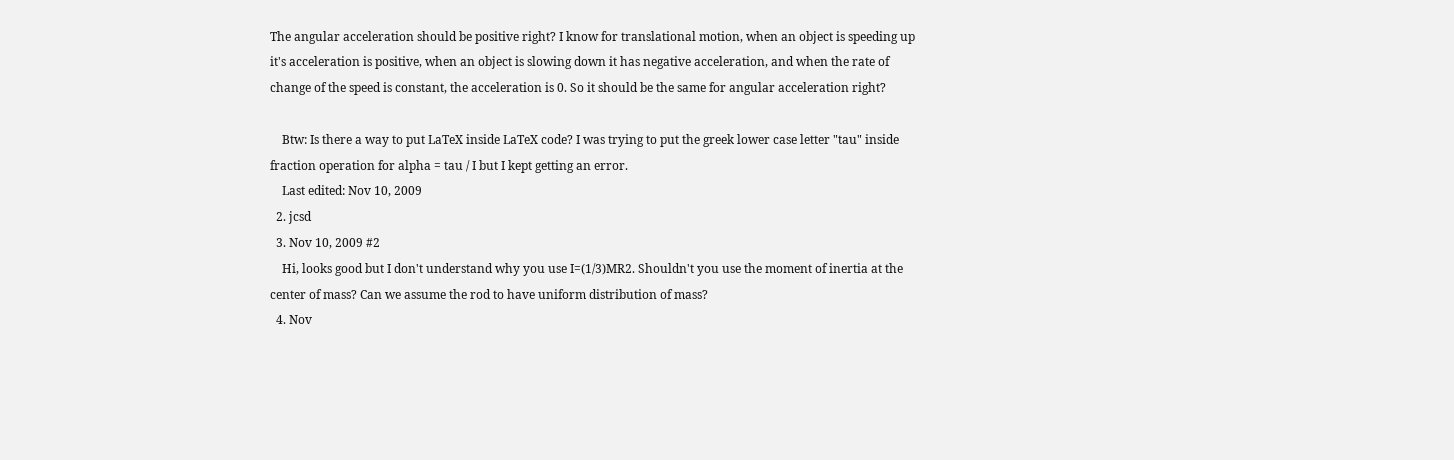The angular acceleration should be positive right? I know for translational motion, when an object is speeding up it's acceleration is positive, when an object is slowing down it has negative acceleration, and when the rate of change of the speed is constant, the acceleration is 0. So it should be the same for angular acceleration right?

    Btw: Is there a way to put LaTeX inside LaTeX code? I was trying to put the greek lower case letter "tau" inside fraction operation for alpha = tau / I but I kept getting an error.
    Last edited: Nov 10, 2009
  2. jcsd
  3. Nov 10, 2009 #2
    Hi, looks good but I don't understand why you use I=(1/3)MR2. Shouldn't you use the moment of inertia at the center of mass? Can we assume the rod to have uniform distribution of mass?
  4. Nov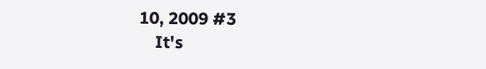10, 2009 #3
    It's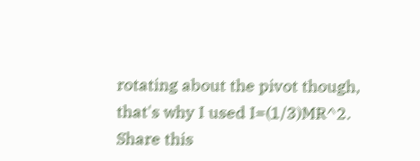rotating about the pivot though, that's why I used I=(1/3)MR^2.
Share this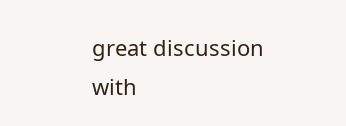great discussion with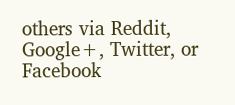others via Reddit, Google+, Twitter, or Facebook